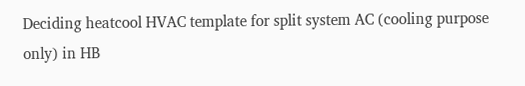Deciding heatcool HVAC template for split system AC (cooling purpose only) in HB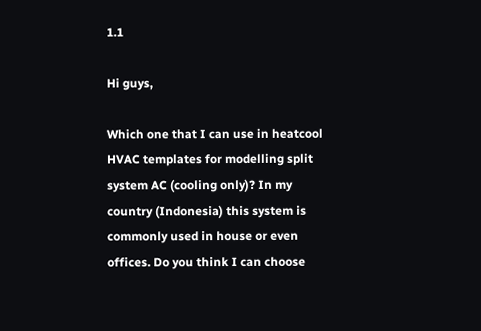1.1

Hi guys,

Which one that I can use in heatcool HVAC templates for modelling split system AC (cooling only)? In my country (Indonesia) this system is commonly used in house or even offices. Do you think I can choose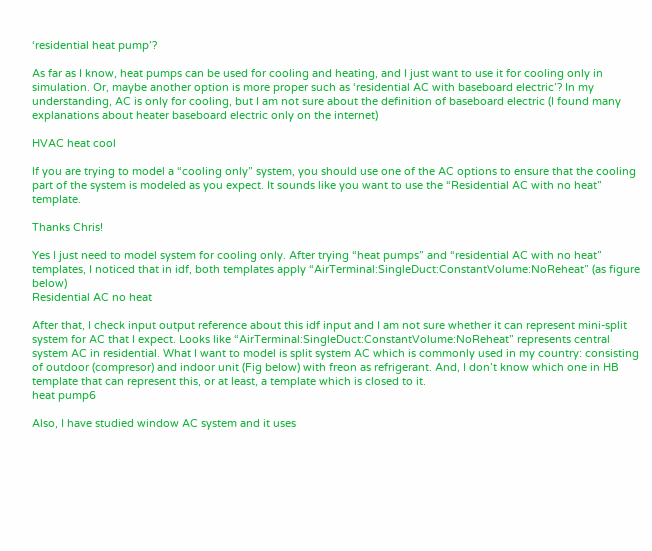‘residential heat pump’?

As far as I know, heat pumps can be used for cooling and heating, and I just want to use it for cooling only in simulation. Or, maybe another option is more proper such as ‘residential AC with baseboard electric’? In my understanding, AC is only for cooling, but I am not sure about the definition of baseboard electric (I found many explanations about heater baseboard electric only on the internet)

HVAC heat cool

If you are trying to model a “cooling only” system, you should use one of the AC options to ensure that the cooling part of the system is modeled as you expect. It sounds like you want to use the “Residential AC with no heat” template.

Thanks Chris!

Yes I just need to model system for cooling only. After trying “heat pumps” and “residential AC with no heat” templates, I noticed that in idf, both templates apply “AirTerminal:SingleDuct:ConstantVolume:NoReheat” (as figure below)
Residential AC no heat

After that, I check input output reference about this idf input and I am not sure whether it can represent mini-split system for AC that I expect. Looks like “AirTerminal:SingleDuct:ConstantVolume:NoReheat” represents central system AC in residential. What I want to model is split system AC which is commonly used in my country: consisting of outdoor (compresor) and indoor unit (Fig below) with freon as refrigerant. And, I don’t know which one in HB template that can represent this, or at least, a template which is closed to it.
heat pump6

Also, I have studied window AC system and it uses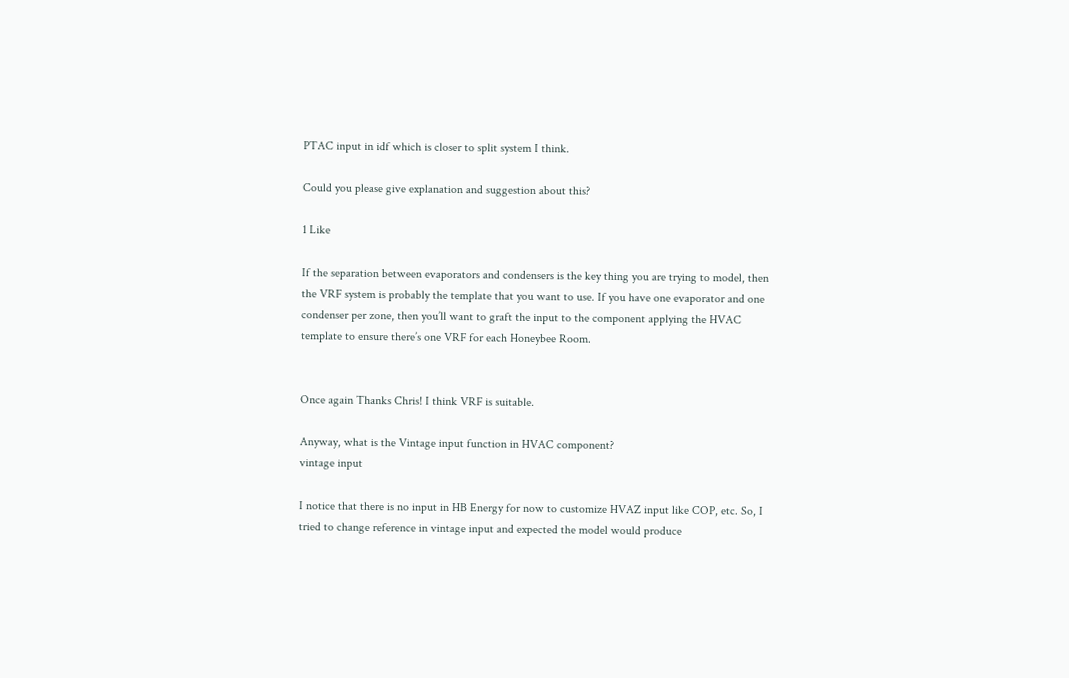PTAC input in idf which is closer to split system I think.

Could you please give explanation and suggestion about this?

1 Like

If the separation between evaporators and condensers is the key thing you are trying to model, then the VRF system is probably the template that you want to use. If you have one evaporator and one condenser per zone, then you’ll want to graft the input to the component applying the HVAC template to ensure there’s one VRF for each Honeybee Room.


Once again Thanks Chris! I think VRF is suitable.

Anyway, what is the Vintage input function in HVAC component?
vintage input

I notice that there is no input in HB Energy for now to customize HVAZ input like COP, etc. So, I tried to change reference in vintage input and expected the model would produce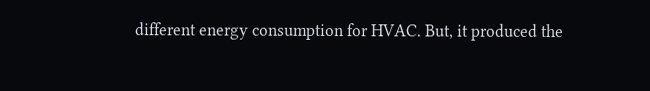different energy consumption for HVAC. But, it produced the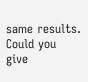same results. Could you give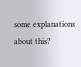some explanations about this?